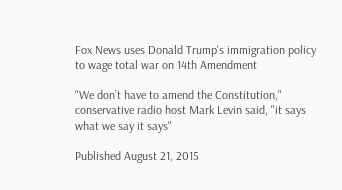Fox News uses Donald Trump's immigration policy to wage total war on 14th Amendment

"We don’t have to amend the Constitution," conservative radio host Mark Levin said, "it says what we say it says"

Published August 21, 2015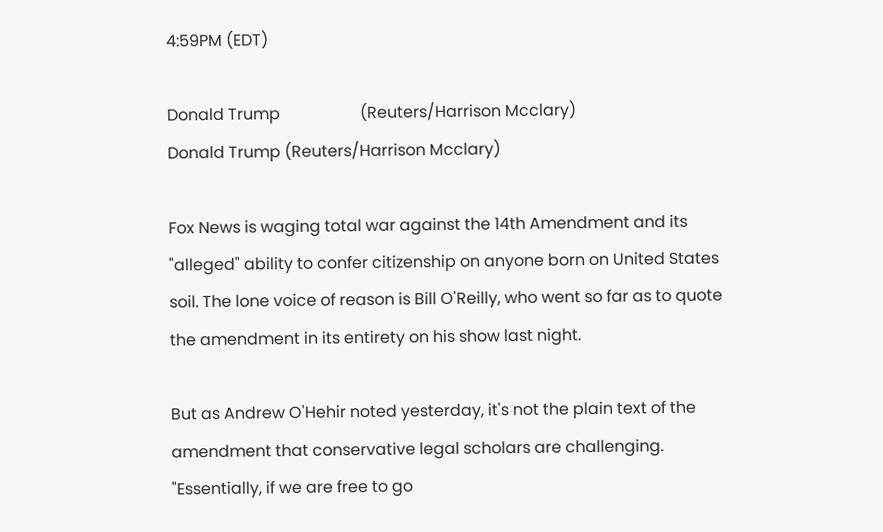4:59PM (EDT)

Donald Trump                    (Reuters/Harrison Mcclary)
Donald Trump (Reuters/Harrison Mcclary)

Fox News is waging total war against the 14th Amendment and its "alleged" ability to confer citizenship on anyone born on United States soil. The lone voice of reason is Bill O'Reilly, who went so far as to quote the amendment in its entirety on his show last night.

But as Andrew O'Hehir noted yesterday, it's not the plain text of the amendment that conservative legal scholars are challenging. "Essentially, if we are free to go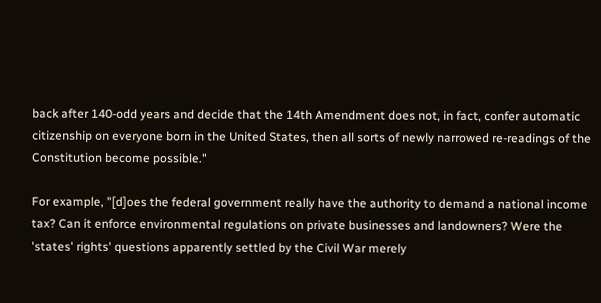back after 140-odd years and decide that the 14th Amendment does not, in fact, confer automatic citizenship on everyone born in the United States, then all sorts of newly narrowed re-readings of the Constitution become possible."

For example, "[d]oes the federal government really have the authority to demand a national income tax? Can it enforce environmental regulations on private businesses and landowners? Were the 'states' rights' questions apparently settled by the Civil War merely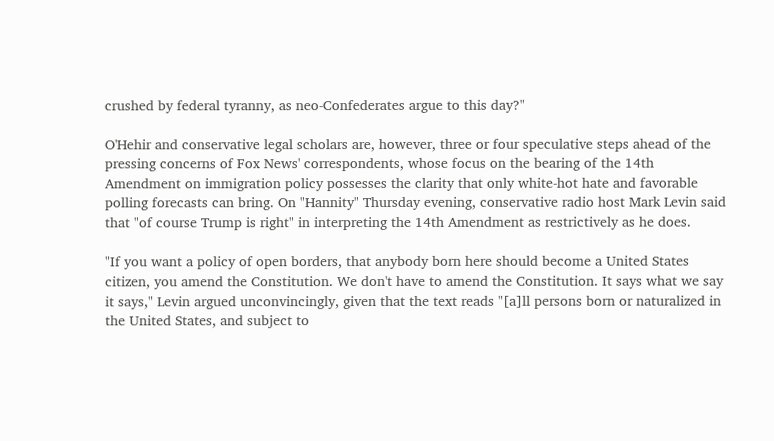crushed by federal tyranny, as neo-Confederates argue to this day?"

O'Hehir and conservative legal scholars are, however, three or four speculative steps ahead of the pressing concerns of Fox News' correspondents, whose focus on the bearing of the 14th Amendment on immigration policy possesses the clarity that only white-hot hate and favorable polling forecasts can bring. On "Hannity" Thursday evening, conservative radio host Mark Levin said that "of course Trump is right" in interpreting the 14th Amendment as restrictively as he does.

"If you want a policy of open borders, that anybody born here should become a United States citizen, you amend the Constitution. We don't have to amend the Constitution. It says what we say it says," Levin argued unconvincingly, given that the text reads "[a]ll persons born or naturalized in the United States, and subject to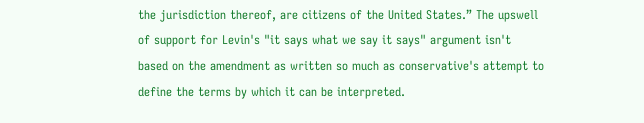the jurisdiction thereof, are citizens of the United States.” The upswell of support for Levin's "it says what we say it says" argument isn't based on the amendment as written so much as conservative's attempt to define the terms by which it can be interpreted.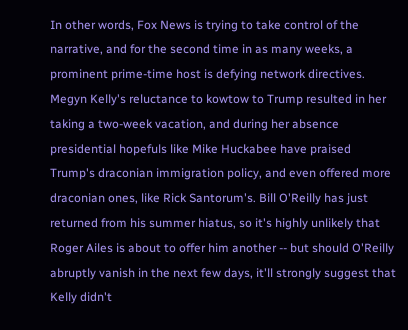In other words, Fox News is trying to take control of the narrative, and for the second time in as many weeks, a prominent prime-time host is defying network directives. Megyn Kelly's reluctance to kowtow to Trump resulted in her taking a two-week vacation, and during her absence presidential hopefuls like Mike Huckabee have praised Trump's draconian immigration policy, and even offered more draconian ones, like Rick Santorum's. Bill O'Reilly has just returned from his summer hiatus, so it's highly unlikely that Roger Ailes is about to offer him another -- but should O'Reilly abruptly vanish in the next few days, it'll strongly suggest that Kelly didn't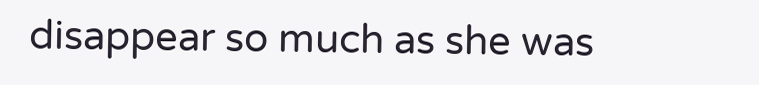disappear so much as she was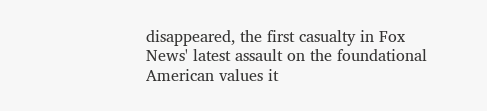disappeared, the first casualty in Fox News' latest assault on the foundational American values it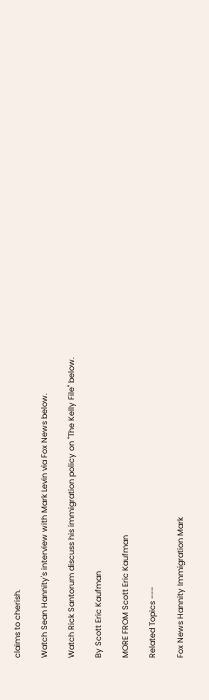claims to cherish.

Watch Sean Hannity's interview with Mark Levin via Fox News below.

Watch Rick Santorum discuss his immigration policy on "The Kelly File" below.

By Scott Eric Kaufman

MORE FROM Scott Eric Kaufman

Related Topics ---

Fox News Hannity Immigration Mark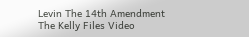Levin The 14th Amendment The Kelly Files Video